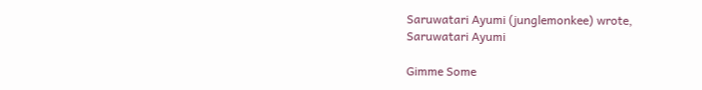Saruwatari Ayumi (junglemonkee) wrote,
Saruwatari Ayumi

Gimme Some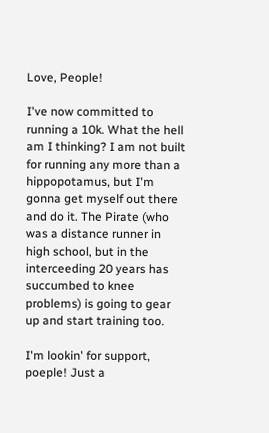Love, People!

I've now committed to running a 10k. What the hell am I thinking? I am not built for running any more than a hippopotamus, but I'm gonna get myself out there and do it. The Pirate (who was a distance runner in high school, but in the interceeding 20 years has succumbed to knee problems) is going to gear up and start training too.

I'm lookin' for support, poeple! Just a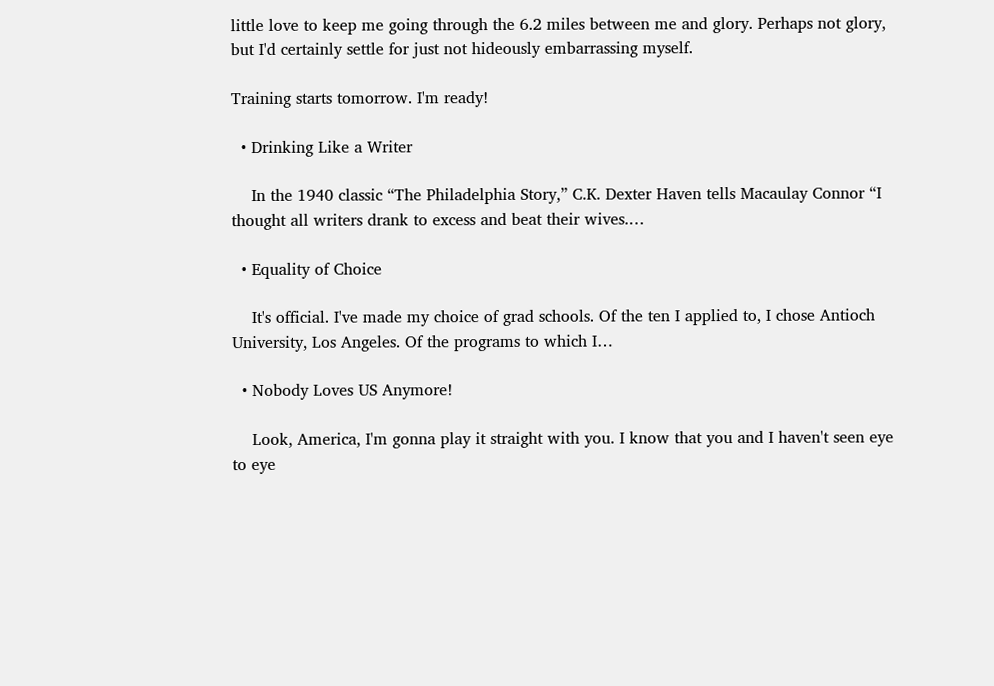little love to keep me going through the 6.2 miles between me and glory. Perhaps not glory, but I'd certainly settle for just not hideously embarrassing myself.

Training starts tomorrow. I'm ready!

  • Drinking Like a Writer

    In the 1940 classic “The Philadelphia Story,” C.K. Dexter Haven tells Macaulay Connor “I thought all writers drank to excess and beat their wives.…

  • Equality of Choice

    It's official. I've made my choice of grad schools. Of the ten I applied to, I chose Antioch University, Los Angeles. Of the programs to which I…

  • Nobody Loves US Anymore!

    Look, America, I'm gonna play it straight with you. I know that you and I haven't seen eye to eye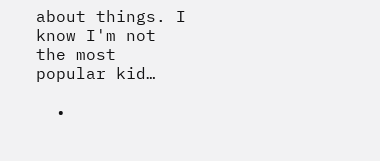about things. I know I'm not the most popular kid…

  •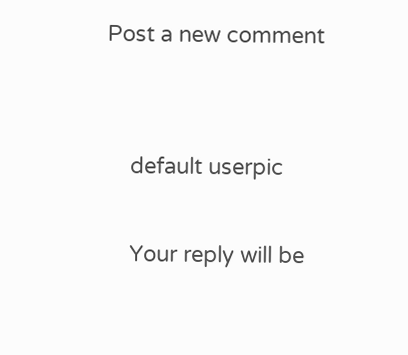Post a new comment


    default userpic

    Your reply will be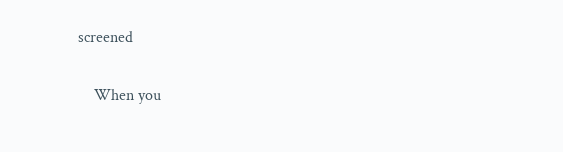screened

    When you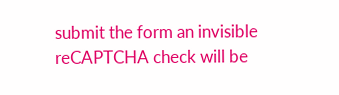submit the form an invisible reCAPTCHA check will be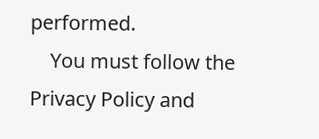performed.
    You must follow the Privacy Policy and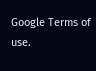Google Terms of use.